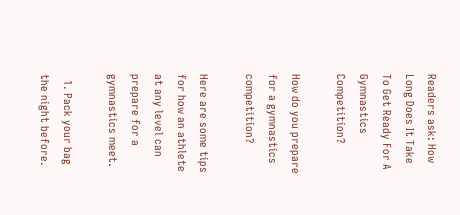Readers ask: How Long Does It Take To Get Ready For A Gymnastics Competition?

How do you prepare for a gymnastics competition?

Here are some tips for how an athlete at any level can prepare for a gymnastics meet.

  1. Pack your bag the night before.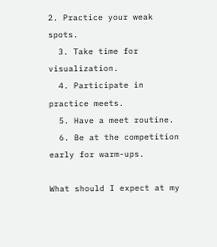2. Practice your weak spots.
  3. Take time for visualization.
  4. Participate in practice meets.
  5. Have a meet routine.
  6. Be at the competition early for warm-ups.

What should I expect at my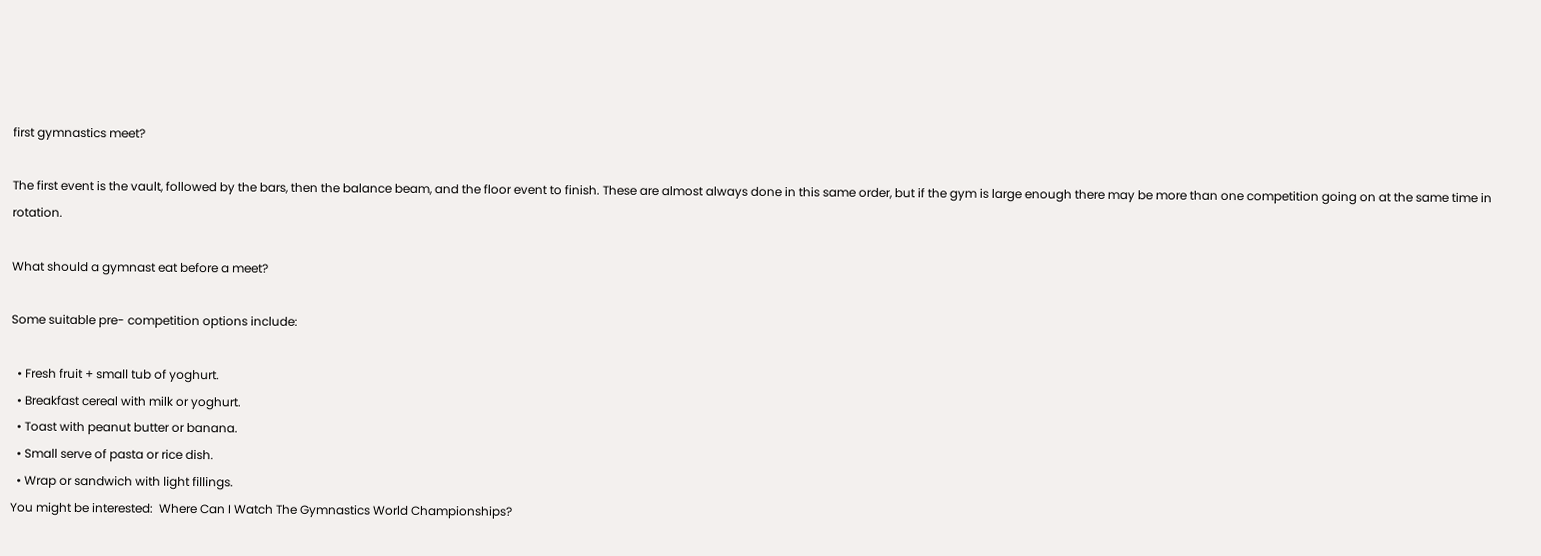first gymnastics meet?

The first event is the vault, followed by the bars, then the balance beam, and the floor event to finish. These are almost always done in this same order, but if the gym is large enough there may be more than one competition going on at the same time in rotation.

What should a gymnast eat before a meet?

Some suitable pre- competition options include:

  • Fresh fruit + small tub of yoghurt.
  • Breakfast cereal with milk or yoghurt.
  • Toast with peanut butter or banana.
  • Small serve of pasta or rice dish.
  • Wrap or sandwich with light fillings.
You might be interested:  Where Can I Watch The Gymnastics World Championships?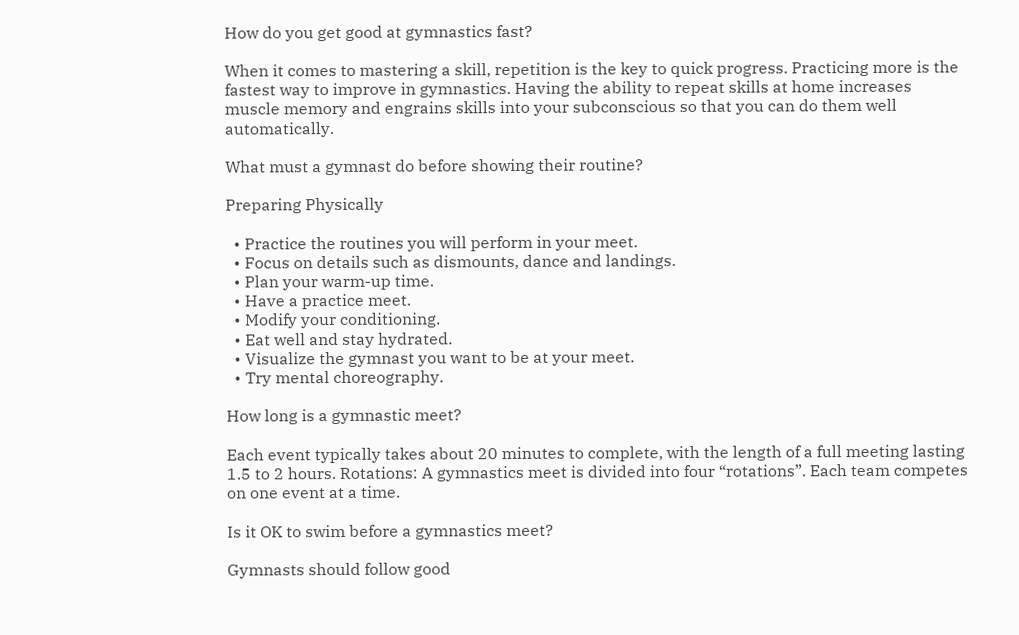How do you get good at gymnastics fast?

When it comes to mastering a skill, repetition is the key to quick progress. Practicing more is the fastest way to improve in gymnastics. Having the ability to repeat skills at home increases muscle memory and engrains skills into your subconscious so that you can do them well automatically.

What must a gymnast do before showing their routine?

Preparing Physically

  • Practice the routines you will perform in your meet.
  • Focus on details such as dismounts, dance and landings.
  • Plan your warm-up time.
  • Have a practice meet.
  • Modify your conditioning.
  • Eat well and stay hydrated.
  • Visualize the gymnast you want to be at your meet.
  • Try mental choreography.

How long is a gymnastic meet?

Each event typically takes about 20 minutes to complete, with the length of a full meeting lasting 1.5 to 2 hours. Rotations: A gymnastics meet is divided into four “rotations”. Each team competes on one event at a time.

Is it OK to swim before a gymnastics meet?

Gymnasts should follow good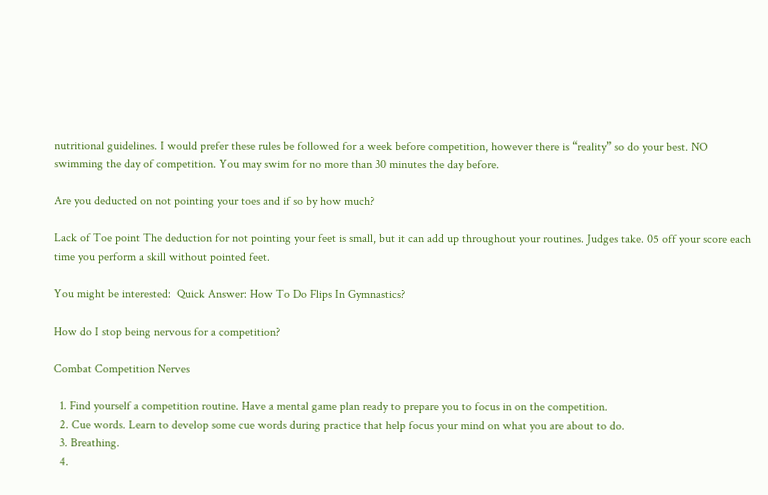nutritional guidelines. I would prefer these rules be followed for a week before competition, however there is “reality” so do your best. NO swimming the day of competition. You may swim for no more than 30 minutes the day before.

Are you deducted on not pointing your toes and if so by how much?

Lack of Toe point The deduction for not pointing your feet is small, but it can add up throughout your routines. Judges take. 05 off your score each time you perform a skill without pointed feet.

You might be interested:  Quick Answer: How To Do Flips In Gymnastics?

How do I stop being nervous for a competition?

Combat Competition Nerves

  1. Find yourself a competition routine. Have a mental game plan ready to prepare you to focus in on the competition.
  2. Cue words. Learn to develop some cue words during practice that help focus your mind on what you are about to do.
  3. Breathing.
  4.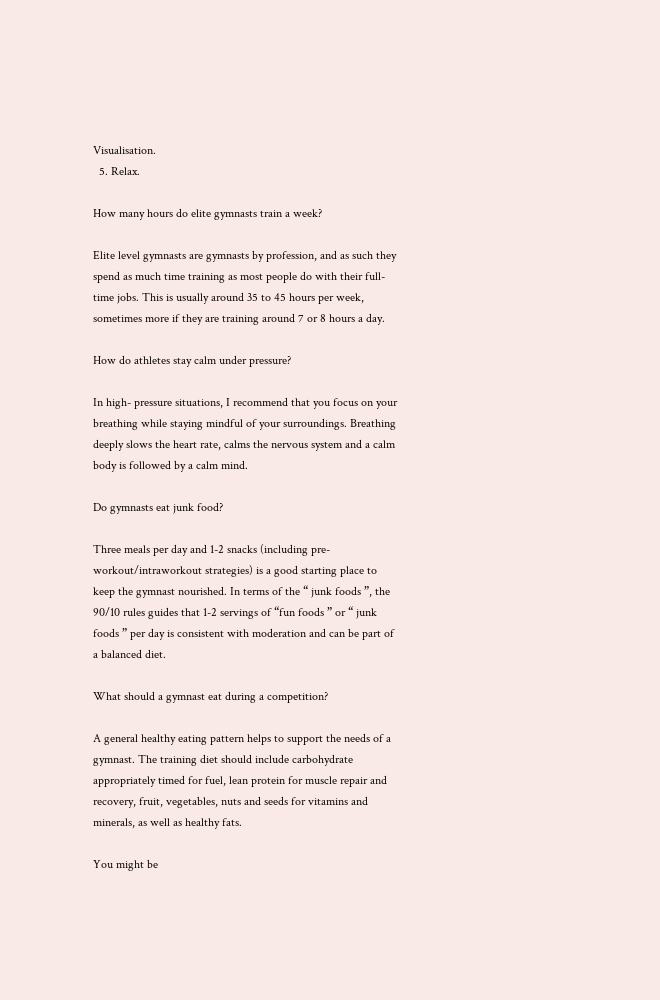Visualisation.
  5. Relax.

How many hours do elite gymnasts train a week?

Elite level gymnasts are gymnasts by profession, and as such they spend as much time training as most people do with their full-time jobs. This is usually around 35 to 45 hours per week, sometimes more if they are training around 7 or 8 hours a day.

How do athletes stay calm under pressure?

In high- pressure situations, I recommend that you focus on your breathing while staying mindful of your surroundings. Breathing deeply slows the heart rate, calms the nervous system and a calm body is followed by a calm mind.

Do gymnasts eat junk food?

Three meals per day and 1-2 snacks (including pre-workout/intraworkout strategies) is a good starting place to keep the gymnast nourished. In terms of the “ junk foods ”, the 90/10 rules guides that 1-2 servings of “fun foods ” or “ junk foods ” per day is consistent with moderation and can be part of a balanced diet.

What should a gymnast eat during a competition?

A general healthy eating pattern helps to support the needs of a gymnast. The training diet should include carbohydrate appropriately timed for fuel, lean protein for muscle repair and recovery, fruit, vegetables, nuts and seeds for vitamins and minerals, as well as healthy fats.

You might be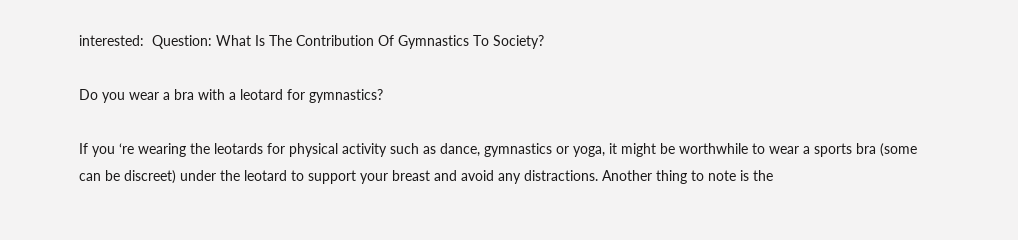interested:  Question: What Is The Contribution Of Gymnastics To Society?

Do you wear a bra with a leotard for gymnastics?

If you ‘re wearing the leotards for physical activity such as dance, gymnastics or yoga, it might be worthwhile to wear a sports bra (some can be discreet) under the leotard to support your breast and avoid any distractions. Another thing to note is the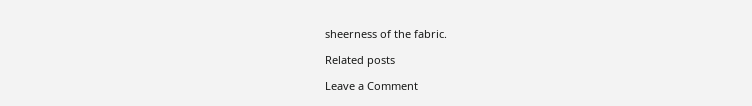sheerness of the fabric.

Related posts

Leave a Comment